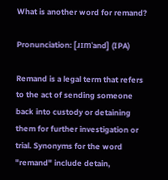What is another word for remand?

Pronunciation: [ɹɪmˈand] (IPA)

Remand is a legal term that refers to the act of sending someone back into custody or detaining them for further investigation or trial. Synonyms for the word "remand" include detain,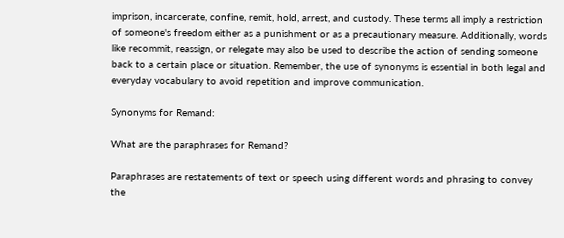imprison, incarcerate, confine, remit, hold, arrest, and custody. These terms all imply a restriction of someone's freedom either as a punishment or as a precautionary measure. Additionally, words like recommit, reassign, or relegate may also be used to describe the action of sending someone back to a certain place or situation. Remember, the use of synonyms is essential in both legal and everyday vocabulary to avoid repetition and improve communication.

Synonyms for Remand:

What are the paraphrases for Remand?

Paraphrases are restatements of text or speech using different words and phrasing to convey the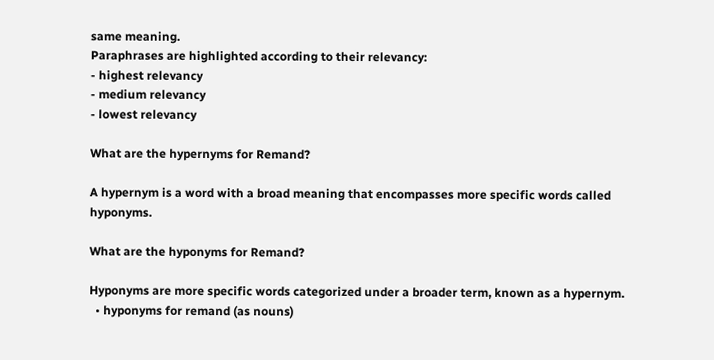same meaning.
Paraphrases are highlighted according to their relevancy:
- highest relevancy
- medium relevancy
- lowest relevancy

What are the hypernyms for Remand?

A hypernym is a word with a broad meaning that encompasses more specific words called hyponyms.

What are the hyponyms for Remand?

Hyponyms are more specific words categorized under a broader term, known as a hypernym.
  • hyponyms for remand (as nouns)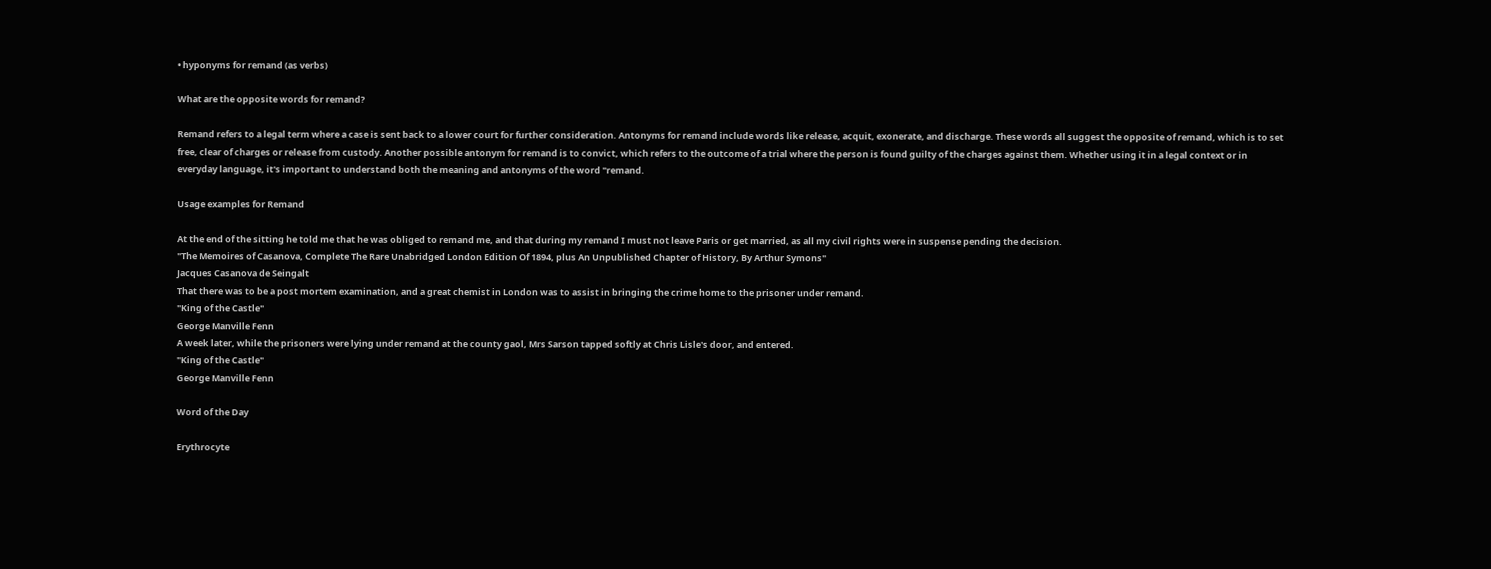• hyponyms for remand (as verbs)

What are the opposite words for remand?

Remand refers to a legal term where a case is sent back to a lower court for further consideration. Antonyms for remand include words like release, acquit, exonerate, and discharge. These words all suggest the opposite of remand, which is to set free, clear of charges or release from custody. Another possible antonym for remand is to convict, which refers to the outcome of a trial where the person is found guilty of the charges against them. Whether using it in a legal context or in everyday language, it's important to understand both the meaning and antonyms of the word "remand.

Usage examples for Remand

At the end of the sitting he told me that he was obliged to remand me, and that during my remand I must not leave Paris or get married, as all my civil rights were in suspense pending the decision.
"The Memoires of Casanova, Complete The Rare Unabridged London Edition Of 1894, plus An Unpublished Chapter of History, By Arthur Symons"
Jacques Casanova de Seingalt
That there was to be a post mortem examination, and a great chemist in London was to assist in bringing the crime home to the prisoner under remand.
"King of the Castle"
George Manville Fenn
A week later, while the prisoners were lying under remand at the county gaol, Mrs Sarson tapped softly at Chris Lisle's door, and entered.
"King of the Castle"
George Manville Fenn

Word of the Day

Erythrocyte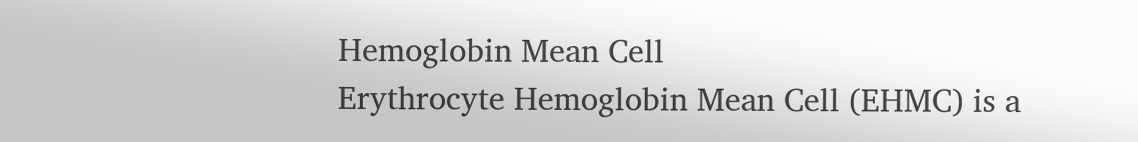Hemoglobin Mean Cell
Erythrocyte Hemoglobin Mean Cell (EHMC) is a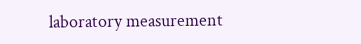laboratory measurement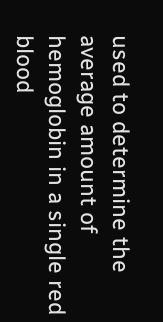used to determine the average amount of hemoglobin in a single red blood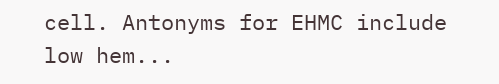cell. Antonyms for EHMC include low hem...